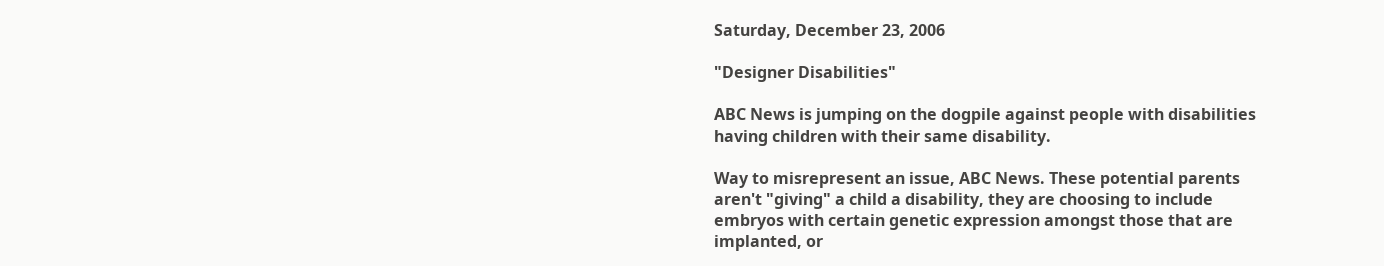Saturday, December 23, 2006

"Designer Disabilities"

ABC News is jumping on the dogpile against people with disabilities having children with their same disability.

Way to misrepresent an issue, ABC News. These potential parents aren't "giving" a child a disability, they are choosing to include embryos with certain genetic expression amongst those that are implanted, or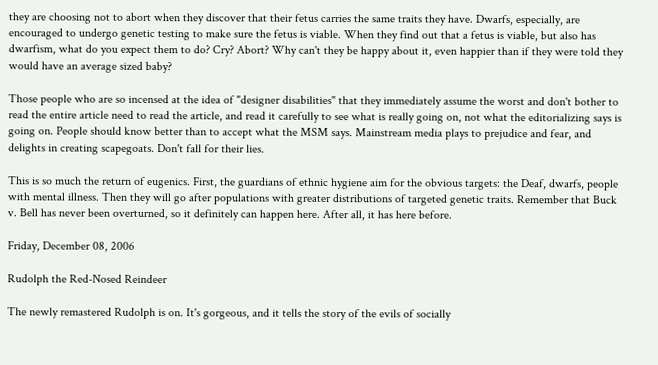they are choosing not to abort when they discover that their fetus carries the same traits they have. Dwarfs, especially, are encouraged to undergo genetic testing to make sure the fetus is viable. When they find out that a fetus is viable, but also has dwarfism, what do you expect them to do? Cry? Abort? Why can't they be happy about it, even happier than if they were told they would have an average sized baby?

Those people who are so incensed at the idea of "designer disabilities" that they immediately assume the worst and don't bother to read the entire article need to read the article, and read it carefully to see what is really going on, not what the editorializing says is going on. People should know better than to accept what the MSM says. Mainstream media plays to prejudice and fear, and delights in creating scapegoats. Don't fall for their lies.

This is so much the return of eugenics. First, the guardians of ethnic hygiene aim for the obvious targets: the Deaf, dwarfs, people with mental illness. Then they will go after populations with greater distributions of targeted genetic traits. Remember that Buck v. Bell has never been overturned, so it definitely can happen here. After all, it has here before.

Friday, December 08, 2006

Rudolph the Red-Nosed Reindeer

The newly remastered Rudolph is on. It's gorgeous, and it tells the story of the evils of socially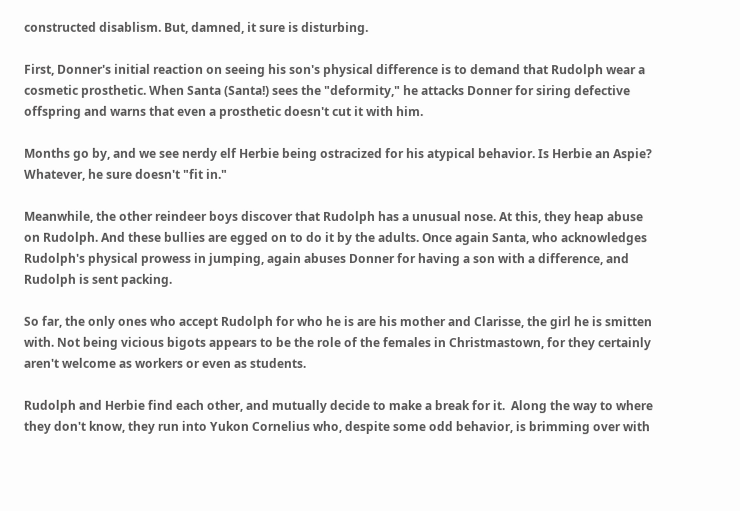constructed disablism. But, damned, it sure is disturbing.

First, Donner's initial reaction on seeing his son's physical difference is to demand that Rudolph wear a cosmetic prosthetic. When Santa (Santa!) sees the "deformity," he attacks Donner for siring defective offspring and warns that even a prosthetic doesn't cut it with him.

Months go by, and we see nerdy elf Herbie being ostracized for his atypical behavior. Is Herbie an Aspie? Whatever, he sure doesn't "fit in."

Meanwhile, the other reindeer boys discover that Rudolph has a unusual nose. At this, they heap abuse on Rudolph. And these bullies are egged on to do it by the adults. Once again Santa, who acknowledges Rudolph's physical prowess in jumping, again abuses Donner for having a son with a difference, and Rudolph is sent packing.

So far, the only ones who accept Rudolph for who he is are his mother and Clarisse, the girl he is smitten with. Not being vicious bigots appears to be the role of the females in Christmastown, for they certainly aren't welcome as workers or even as students.

Rudolph and Herbie find each other, and mutually decide to make a break for it.  Along the way to where they don't know, they run into Yukon Cornelius who, despite some odd behavior, is brimming over with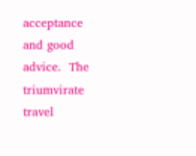acceptance and good advice.  The triumvirate travel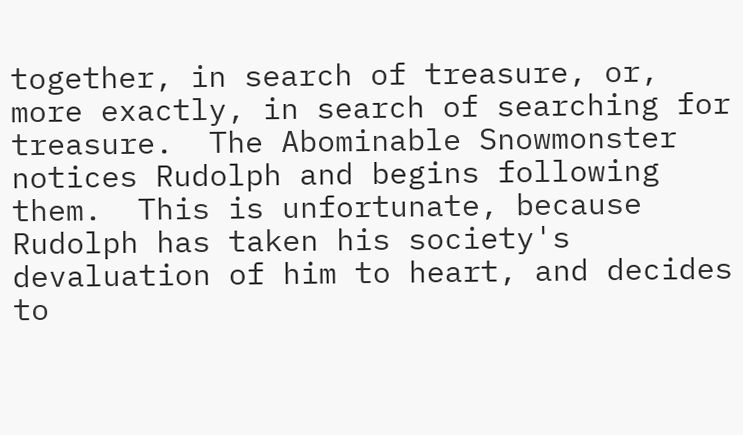together, in search of treasure, or, more exactly, in search of searching for treasure.  The Abominable Snowmonster notices Rudolph and begins following them.  This is unfortunate, because Rudolph has taken his society's devaluation of him to heart, and decides to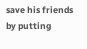save his friends by putting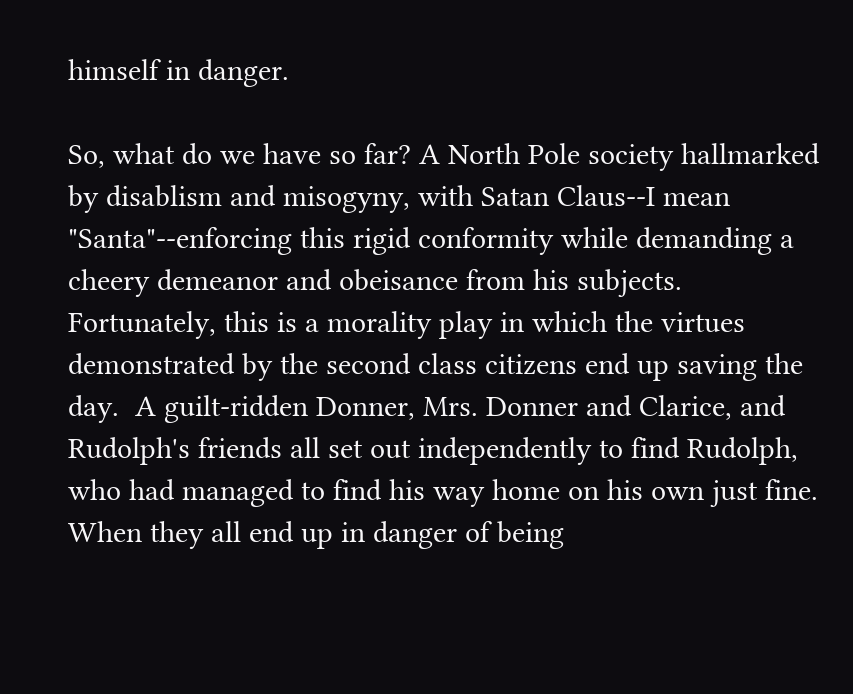himself in danger.

So, what do we have so far? A North Pole society hallmarked by disablism and misogyny, with Satan Claus--I mean "Santa"--enforcing this rigid conformity while demanding a cheery demeanor and obeisance from his subjects.   Fortunately, this is a morality play in which the virtues demonstrated by the second class citizens end up saving the day.  A guilt-ridden Donner, Mrs. Donner and Clarice, and Rudolph's friends all set out independently to find Rudolph, who had managed to find his way home on his own just fine.  When they all end up in danger of being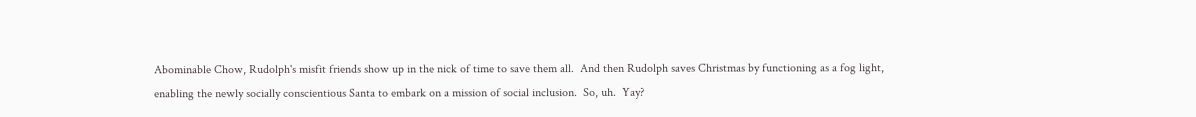Abominable Chow, Rudolph's misfit friends show up in the nick of time to save them all.  And then Rudolph saves Christmas by functioning as a fog light, enabling the newly socially conscientious Santa to embark on a mission of social inclusion.  So, uh.  Yay?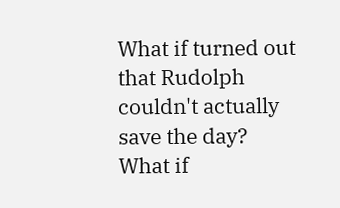What if turned out that Rudolph couldn't actually save the day?  What if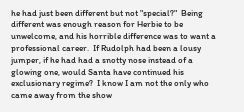he had just been different but not "special?"  Being different was enough reason for Herbie to be unwelcome, and his horrible difference was to want a professional career.  If Rudolph had been a lousy jumper, if he had had a snotty nose instead of a glowing one, would Santa have continued his exclusionary regime?  I know I am not the only who came away from the show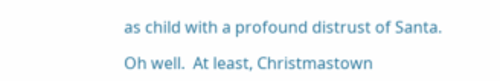as child with a profound distrust of Santa.

Oh well.  At least, Christmastown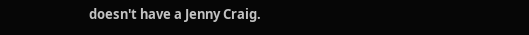doesn't have a Jenny Craig.